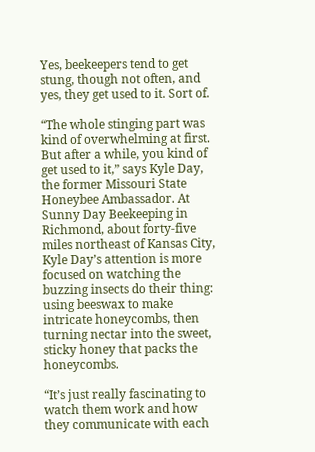Yes, beekeepers tend to get stung, though not often, and yes, they get used to it. Sort of.

“The whole stinging part was kind of overwhelming at first. But after a while, you kind of get used to it,” says Kyle Day, the former Missouri State Honeybee Ambassador. At Sunny Day Beekeeping in Richmond, about forty-five miles northeast of Kansas City, Kyle Day’s attention is more focused on watching the buzzing insects do their thing: using beeswax to make intricate honeycombs, then turning nectar into the sweet, sticky honey that packs the honeycombs.

“It’s just really fascinating to watch them work and how they communicate with each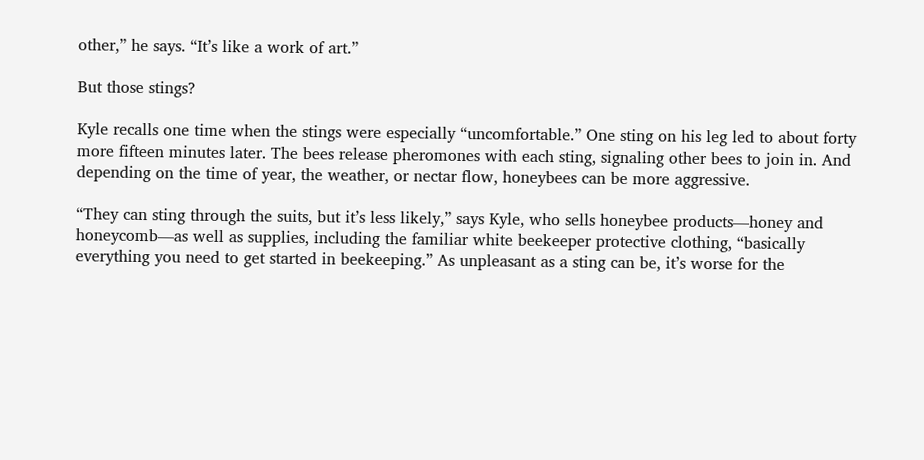other,” he says. “It’s like a work of art.”

But those stings?

Kyle recalls one time when the stings were especially “uncomfortable.” One sting on his leg led to about forty more fifteen minutes later. The bees release pheromones with each sting, signaling other bees to join in. And depending on the time of year, the weather, or nectar flow, honeybees can be more aggressive.

“They can sting through the suits, but it’s less likely,” says Kyle, who sells honeybee products—honey and honeycomb—as well as supplies, including the familiar white beekeeper protective clothing, “basically everything you need to get started in beekeeping.” As unpleasant as a sting can be, it’s worse for the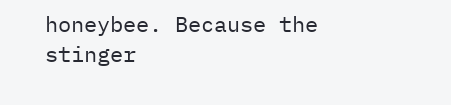honeybee. Because the stinger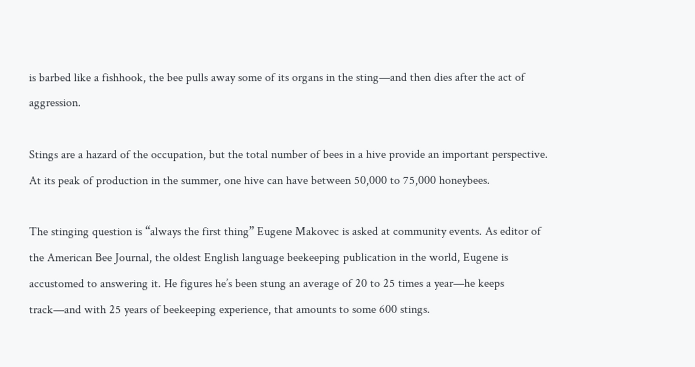is barbed like a fishhook, the bee pulls away some of its organs in the sting—and then dies after the act of aggression.

Stings are a hazard of the occupation, but the total number of bees in a hive provide an important perspective. At its peak of production in the summer, one hive can have between 50,000 to 75,000 honeybees.

The stinging question is “always the first thing” Eugene Makovec is asked at community events. As editor of the American Bee Journal, the oldest English language beekeeping publication in the world, Eugene is accustomed to answering it. He figures he’s been stung an average of 20 to 25 times a year—he keeps track—and with 25 years of beekeeping experience, that amounts to some 600 stings.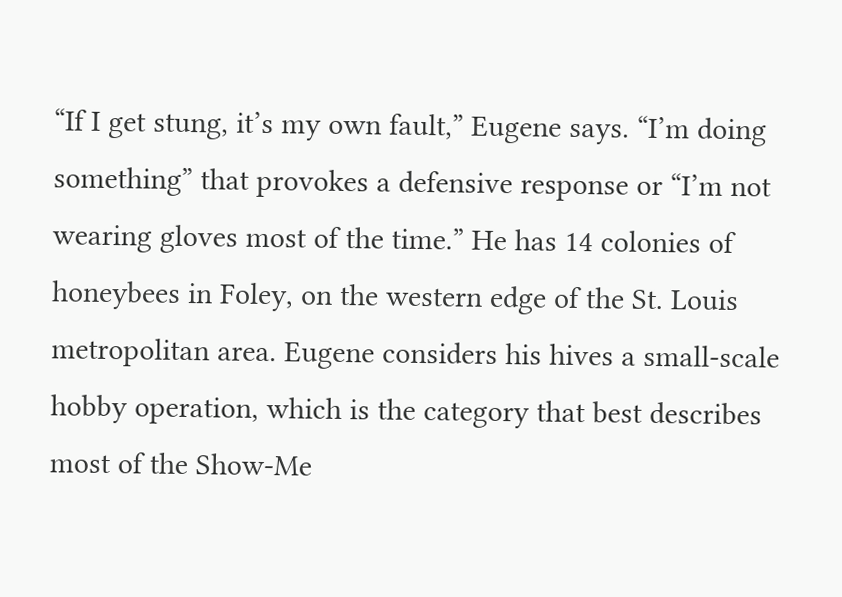“If I get stung, it’s my own fault,” Eugene says. “I’m doing something” that provokes a defensive response or “I’m not wearing gloves most of the time.” He has 14 colonies of honeybees in Foley, on the western edge of the St. Louis metropolitan area. Eugene considers his hives a small-scale hobby operation, which is the category that best describes most of the Show-Me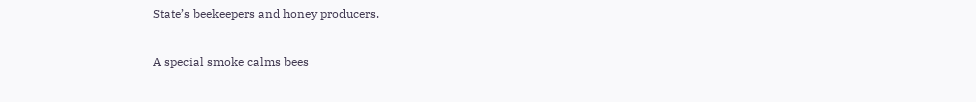State’s beekeepers and honey producers.

A special smoke calms bees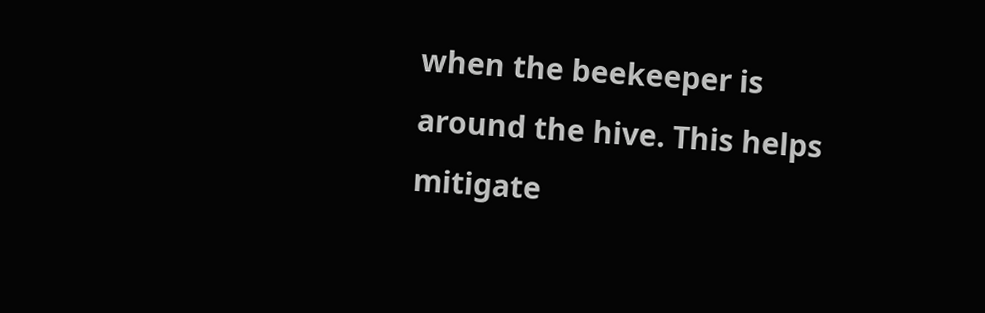when the beekeeper is around the hive. This helps mitigate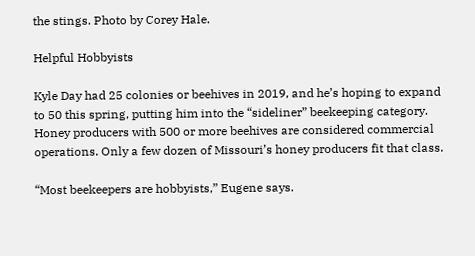the stings. Photo by Corey Hale.

Helpful Hobbyists

Kyle Day had 25 colonies or beehives in 2019, and he’s hoping to expand to 50 this spring, putting him into the “sideliner” beekeeping category. Honey producers with 500 or more beehives are considered commercial operations. Only a few dozen of Missouri’s honey producers fit that class.

“Most beekeepers are hobbyists,” Eugene says.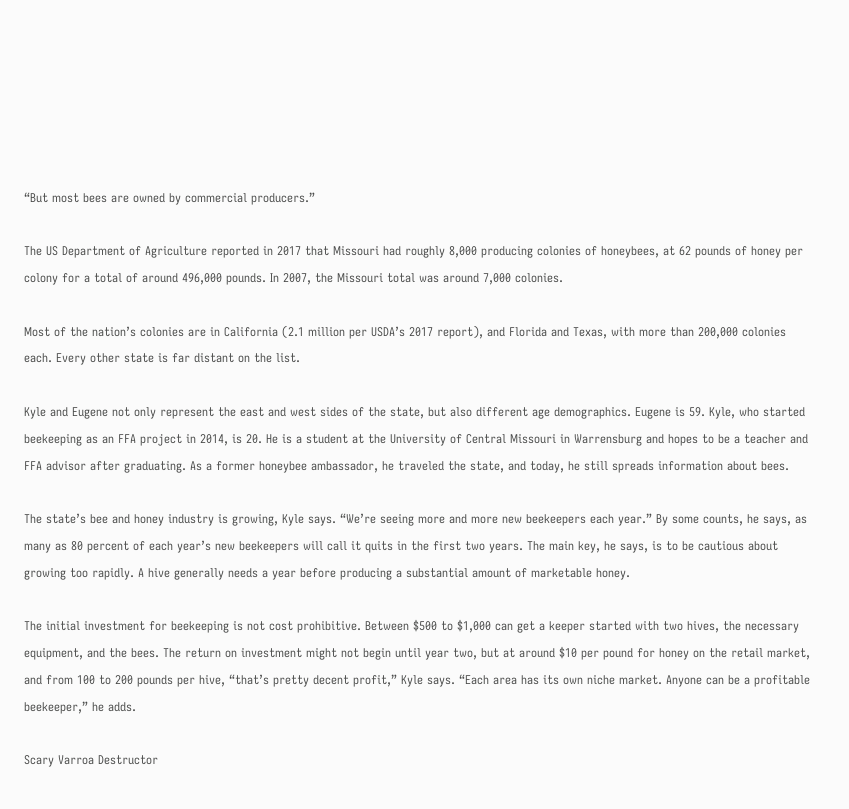“But most bees are owned by commercial producers.”

The US Department of Agriculture reported in 2017 that Missouri had roughly 8,000 producing colonies of honeybees, at 62 pounds of honey per colony for a total of around 496,000 pounds. In 2007, the Missouri total was around 7,000 colonies.

Most of the nation’s colonies are in California (2.1 million per USDA’s 2017 report), and Florida and Texas, with more than 200,000 colonies each. Every other state is far distant on the list.

Kyle and Eugene not only represent the east and west sides of the state, but also different age demographics. Eugene is 59. Kyle, who started beekeeping as an FFA project in 2014, is 20. He is a student at the University of Central Missouri in Warrensburg and hopes to be a teacher and FFA advisor after graduating. As a former honeybee ambassador, he traveled the state, and today, he still spreads information about bees.

The state’s bee and honey industry is growing, Kyle says. “We’re seeing more and more new beekeepers each year.” By some counts, he says, as many as 80 percent of each year’s new beekeepers will call it quits in the first two years. The main key, he says, is to be cautious about growing too rapidly. A hive generally needs a year before producing a substantial amount of marketable honey.

The initial investment for beekeeping is not cost prohibitive. Between $500 to $1,000 can get a keeper started with two hives, the necessary equipment, and the bees. The return on investment might not begin until year two, but at around $10 per pound for honey on the retail market, and from 100 to 200 pounds per hive, “that’s pretty decent profit,” Kyle says. “Each area has its own niche market. Anyone can be a profitable beekeeper,” he adds.

Scary Varroa Destructor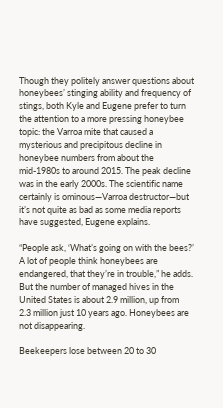Though they politely answer questions about honeybees’ stinging ability and frequency of stings, both Kyle and Eugene prefer to turn the attention to a more pressing honeybee topic: the Varroa mite that caused a mysterious and precipitous decline in honeybee numbers from about the mid-1980s to around 2015. The peak decline was in the early 2000s. The scientific name certainly is ominous—Varroa destructor—but it’s not quite as bad as some media reports have suggested, Eugene explains.

“People ask, ‘What’s going on with the bees?’ A lot of people think honeybees are endangered, that they’re in trouble,” he adds. But the number of managed hives in the United States is about 2.9 million, up from
2.3 million just 10 years ago. Honeybees are not disappearing.

Beekeepers lose between 20 to 30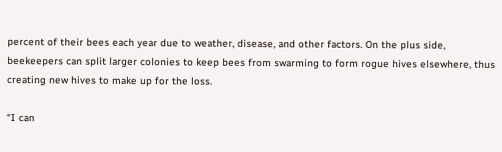percent of their bees each year due to weather, disease, and other factors. On the plus side, beekeepers can split larger colonies to keep bees from swarming to form rogue hives elsewhere, thus creating new hives to make up for the loss.

“I can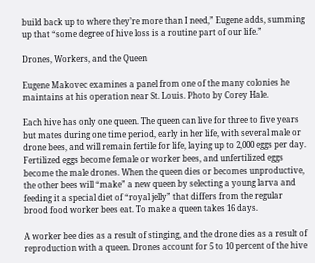build back up to where they’re more than I need,” Eugene adds, summing up that “some degree of hive loss is a routine part of our life.”

Drones, Workers, and the Queen

Eugene Makovec examines a panel from one of the many colonies he maintains at his operation near St. Louis. Photo by Corey Hale.

Each hive has only one queen. The queen can live for three to five years but mates during one time period, early in her life, with several male or drone bees, and will remain fertile for life, laying up to 2,000 eggs per day. Fertilized eggs become female or worker bees, and unfertilized eggs become the male drones. When the queen dies or becomes unproductive, the other bees will “make” a new queen by selecting a young larva and feeding it a special diet of “royal jelly” that differs from the regular brood food worker bees eat. To make a queen takes 16 days.

A worker bee dies as a result of stinging, and the drone dies as a result of reproduction with a queen. Drones account for 5 to 10 percent of the hive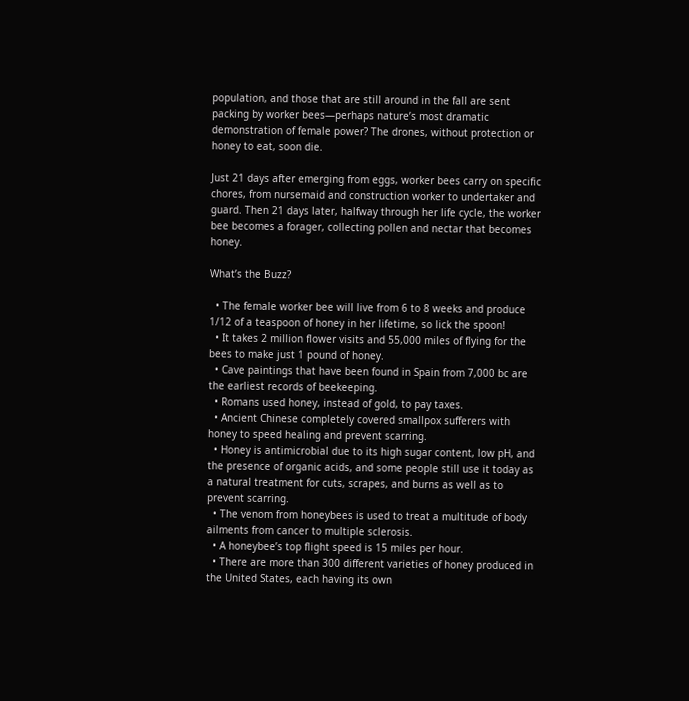population, and those that are still around in the fall are sent packing by worker bees—perhaps nature’s most dramatic demonstration of female power? The drones, without protection or honey to eat, soon die.

Just 21 days after emerging from eggs, worker bees carry on specific chores, from nursemaid and construction worker to undertaker and guard. Then 21 days later, halfway through her life cycle, the worker bee becomes a forager, collecting pollen and nectar that becomes honey.

What’s the Buzz?

  • The female worker bee will live from 6 to 8 weeks and produce 1/12 of a teaspoon of honey in her lifetime, so lick the spoon!
  • It takes 2 million flower visits and 55,000 miles of flying for the bees to make just 1 pound of honey.
  • Cave paintings that have been found in Spain from 7,000 bc are the earliest records of beekeeping.
  • Romans used honey, instead of gold, to pay taxes.
  • Ancient Chinese completely covered smallpox sufferers with honey to speed healing and prevent scarring.
  • Honey is antimicrobial due to its high sugar content, low pH, and the presence of organic acids, and some people still use it today as a natural treatment for cuts, scrapes, and burns as well as to prevent scarring.
  • The venom from honeybees is used to treat a multitude of body ailments from cancer to multiple sclerosis.
  • A honeybee’s top flight speed is 15 miles per hour.
  • There are more than 300 different varieties of honey produced in the United States, each having its own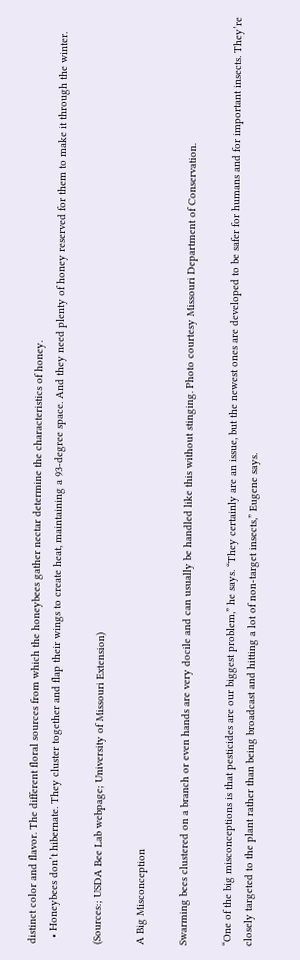distinct color and flavor. The different floral sources from which the honeybees gather nectar determine the characteristics of honey.
  • Honeybees don’t hibernate. They cluster together and flap their wings to create heat, maintaining a 93-degree space. And they need plenty of honey reserved for them to make it through the winter.

(Sources:; USDA Bee Lab webpage; University of Missouri Extension)

A Big Misconception

Swarming bees clustered on a branch or even hands are very docile and can usually be handled like this without stinging. Photo courtesy Missouri Department of Conservation.

“One of the big misconceptions is that pesticides are our biggest problem,” he says. “They certainly are an issue, but the newest ones are developed to be safer for humans and for important insects. They’re closely targeted to the plant rather than being broadcast and hitting a lot of non-target insects,” Eugene says.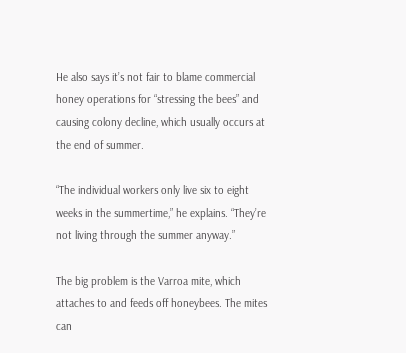He also says it’s not fair to blame commercial honey operations for “stressing the bees” and causing colony decline, which usually occurs at the end of summer.

“The individual workers only live six to eight weeks in the summertime,” he explains. “They’re not living through the summer anyway.”

The big problem is the Varroa mite, which attaches to and feeds off honeybees. The mites can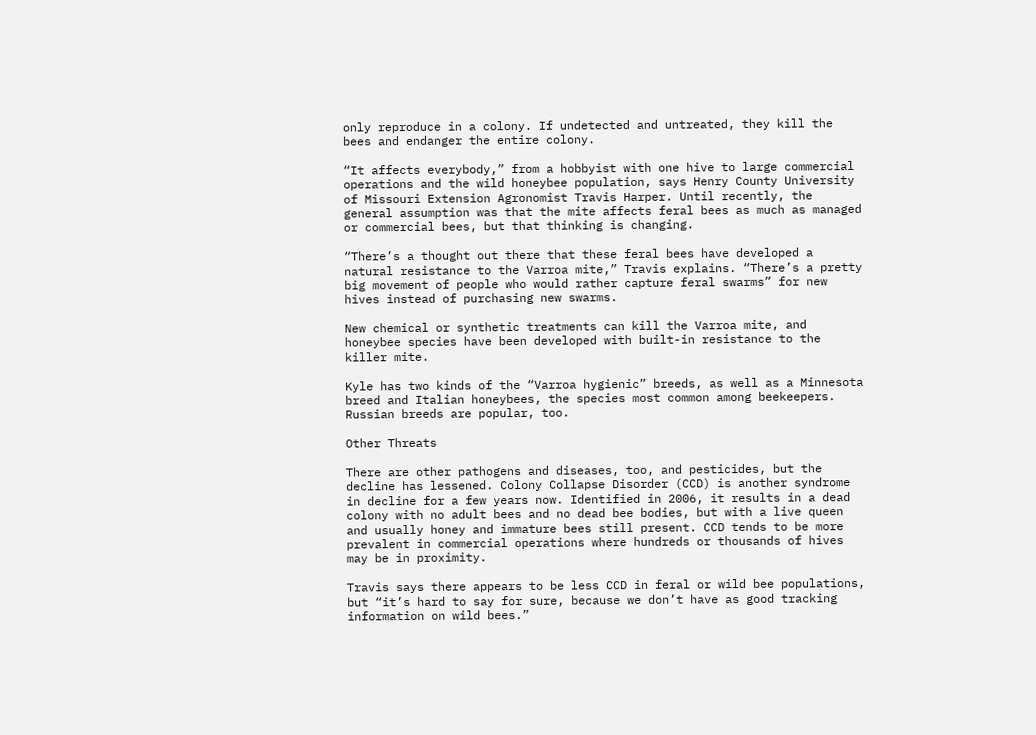only reproduce in a colony. If undetected and untreated, they kill the bees and endanger the entire colony.

“It affects everybody,” from a hobbyist with one hive to large commercial operations and the wild honeybee population, says Henry County University of Missouri Extension Agronomist Travis Harper. Until recently, the general assumption was that the mite affects feral bees as much as managed or commercial bees, but that thinking is changing.

“There’s a thought out there that these feral bees have developed a natural resistance to the Varroa mite,” Travis explains. “There’s a pretty big movement of people who would rather capture feral swarms” for new hives instead of purchasing new swarms.

New chemical or synthetic treatments can kill the Varroa mite, and honeybee species have been developed with built-in resistance to the killer mite.

Kyle has two kinds of the “Varroa hygienic” breeds, as well as a Minnesota breed and Italian honeybees, the species most common among beekeepers. Russian breeds are popular, too.

Other Threats

There are other pathogens and diseases, too, and pesticides, but the decline has lessened. Colony Collapse Disorder (CCD) is another syndrome in decline for a few years now. Identified in 2006, it results in a dead colony with no adult bees and no dead bee bodies, but with a live queen and usually honey and immature bees still present. CCD tends to be more prevalent in commercial operations where hundreds or thousands of hives may be in proximity.

Travis says there appears to be less CCD in feral or wild bee populations, but “it’s hard to say for sure, because we don’t have as good tracking information on wild bees.”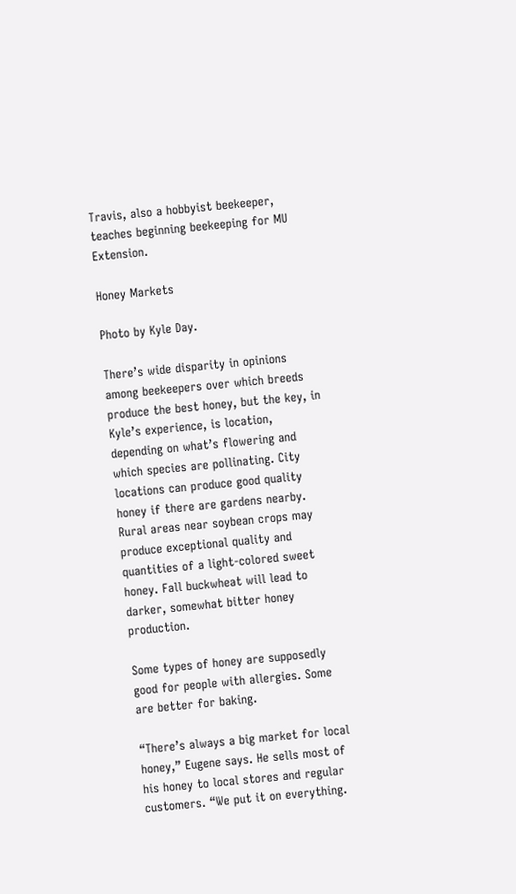Travis, also a hobbyist beekeeper, teaches beginning beekeeping for MU Extension.

Honey Markets

Photo by Kyle Day.

There’s wide disparity in opinions among beekeepers over which breeds produce the best honey, but the key, in Kyle’s experience, is location, depending on what’s flowering and which species are pollinating. City locations can produce good quality honey if there are gardens nearby. Rural areas near soybean crops may produce exceptional quality and quantities of a light-colored sweet honey. Fall buckwheat will lead to darker, somewhat bitter honey production.

Some types of honey are supposedly good for people with allergies. Some are better for baking.

“There’s always a big market for local honey,” Eugene says. He sells most of his honey to local stores and regular customers. “We put it on everything.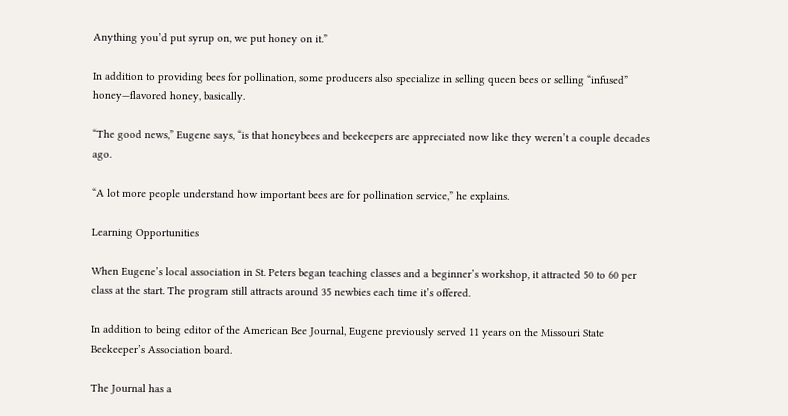Anything you’d put syrup on, we put honey on it.”

In addition to providing bees for pollination, some producers also specialize in selling queen bees or selling “infused” honey—flavored honey, basically.

“The good news,” Eugene says, “is that honeybees and beekeepers are appreciated now like they weren’t a couple decades ago.

“A lot more people understand how important bees are for pollination service,” he explains.

Learning Opportunities

When Eugene’s local association in St. Peters began teaching classes and a beginner’s workshop, it attracted 50 to 60 per class at the start. The program still attracts around 35 newbies each time it’s offered.

In addition to being editor of the American Bee Journal, Eugene previously served 11 years on the Missouri State Beekeeper’s Association board.

The Journal has a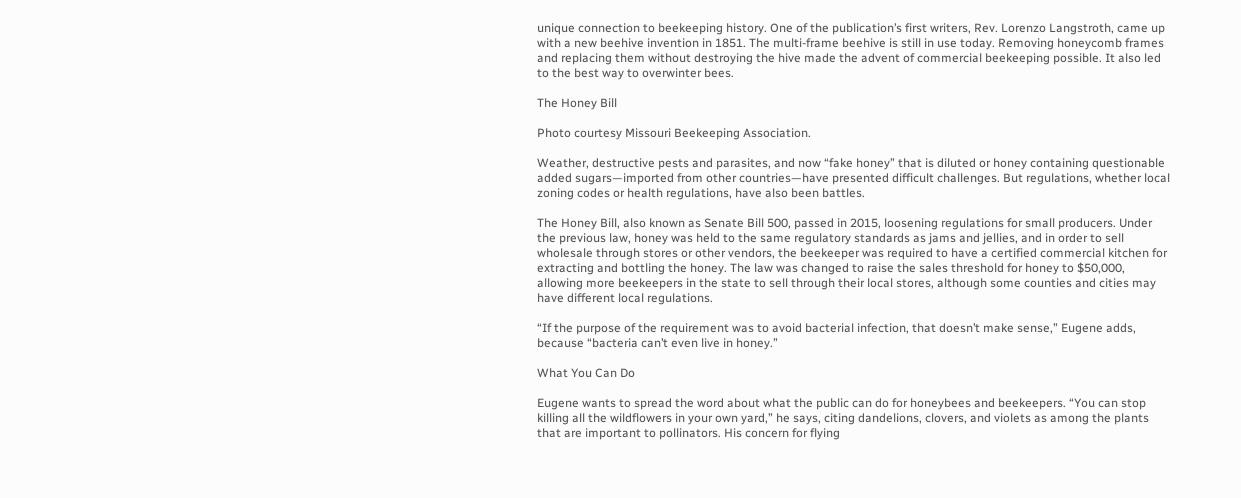unique connection to beekeeping history. One of the publication’s first writers, Rev. Lorenzo Langstroth, came up with a new beehive invention in 1851. The multi-frame beehive is still in use today. Removing honeycomb frames and replacing them without destroying the hive made the advent of commercial beekeeping possible. It also led to the best way to overwinter bees.

The Honey Bill

Photo courtesy Missouri Beekeeping Association.

Weather, destructive pests and parasites, and now “fake honey” that is diluted or honey containing questionable added sugars—imported from other countries—have presented difficult challenges. But regulations, whether local zoning codes or health regulations, have also been battles.

The Honey Bill, also known as Senate Bill 500, passed in 2015, loosening regulations for small producers. Under the previous law, honey was held to the same regulatory standards as jams and jellies, and in order to sell wholesale through stores or other vendors, the beekeeper was required to have a certified commercial kitchen for extracting and bottling the honey. The law was changed to raise the sales threshold for honey to $50,000, allowing more beekeepers in the state to sell through their local stores, although some counties and cities may have different local regulations.

“If the purpose of the requirement was to avoid bacterial infection, that doesn’t make sense,” Eugene adds, because “bacteria can’t even live in honey.”

What You Can Do

Eugene wants to spread the word about what the public can do for honeybees and beekeepers. “You can stop killing all the wildflowers in your own yard,” he says, citing dandelions, clovers, and violets as among the plants that are important to pollinators. His concern for flying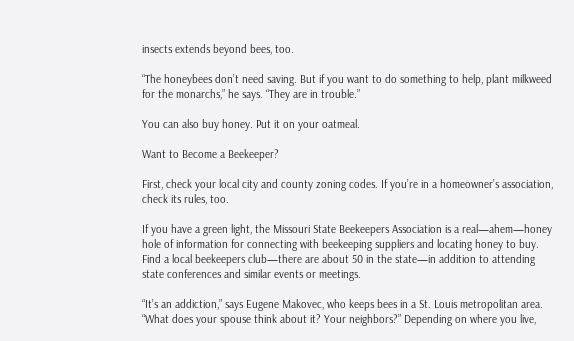insects extends beyond bees, too.

“The honeybees don’t need saving. But if you want to do something to help, plant milkweed for the monarchs,” he says. “They are in trouble.”

You can also buy honey. Put it on your oatmeal.

Want to Become a Beekeeper?

First, check your local city and county zoning codes. If you’re in a homeowner’s association, check its rules, too.

If you have a green light, the Missouri State Beekeepers Association is a real—ahem—honey hole of information for connecting with beekeeping suppliers and locating honey to buy. Find a local beekeepers club—there are about 50 in the state—in addition to attending state conferences and similar events or meetings.

“It’s an addiction,” says Eugene Makovec, who keeps bees in a St. Louis metropolitan area. “What does your spouse think about it? Your neighbors?” Depending on where you live,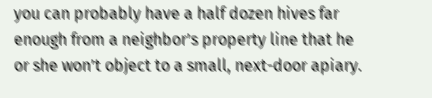you can probably have a half dozen hives far enough from a neighbor’s property line that he or she won’t object to a small, next-door apiary.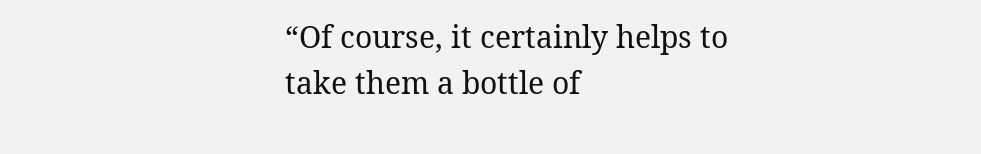“Of course, it certainly helps to take them a bottle of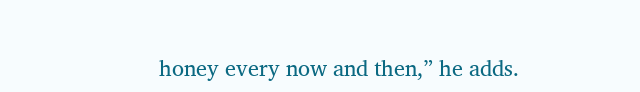honey every now and then,” he adds.